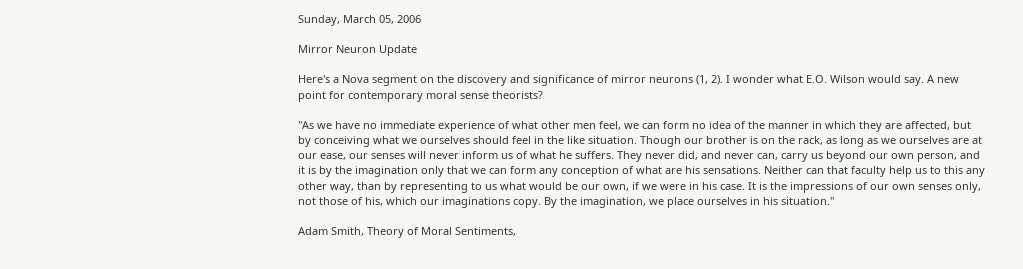Sunday, March 05, 2006

Mirror Neuron Update

Here's a Nova segment on the discovery and significance of mirror neurons (1, 2). I wonder what E.O. Wilson would say. A new point for contemporary moral sense theorists?

"As we have no immediate experience of what other men feel, we can form no idea of the manner in which they are affected, but by conceiving what we ourselves should feel in the like situation. Though our brother is on the rack, as long as we ourselves are at our ease, our senses will never inform us of what he suffers. They never did, and never can, carry us beyond our own person, and it is by the imagination only that we can form any conception of what are his sensations. Neither can that faculty help us to this any other way, than by representing to us what would be our own, if we were in his case. It is the impressions of our own senses only, not those of his, which our imaginations copy. By the imagination, we place ourselves in his situation."

Adam Smith, Theory of Moral Sentiments,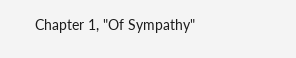Chapter 1, "Of Sympathy"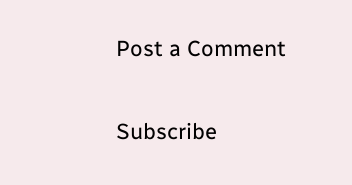Post a Comment

Subscribe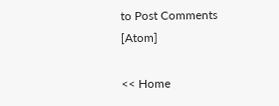to Post Comments [Atom]

<< Home